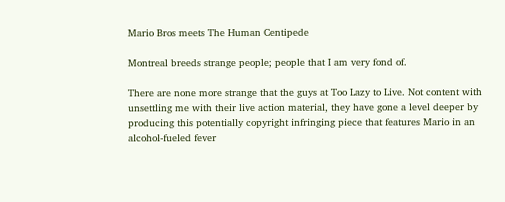Mario Bros meets The Human Centipede

Montreal breeds strange people; people that I am very fond of.

There are none more strange that the guys at Too Lazy to Live. Not content with unsettling me with their live action material, they have gone a level deeper by producing this potentially copyright infringing piece that features Mario in an alcohol-fueled fever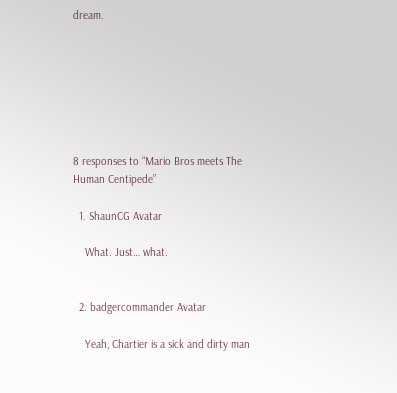dream.







8 responses to “Mario Bros meets The Human Centipede”

  1. ShaunCG Avatar

    What. Just… what.


  2. badgercommander Avatar

    Yeah, Chartier is a sick and dirty man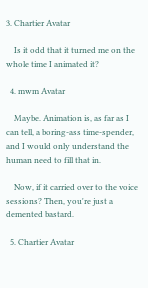3. Chartier Avatar

    Is it odd that it turned me on the whole time I animated it?

  4. mwm Avatar

    Maybe. Animation is, as far as I can tell, a boring-ass time-spender, and I would only understand the human need to fill that in.

    Now, if it carried over to the voice sessions? Then, you're just a demented bastard.

  5. Chartier Avatar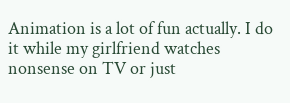Animation is a lot of fun actually. I do it while my girlfriend watches nonsense on TV or just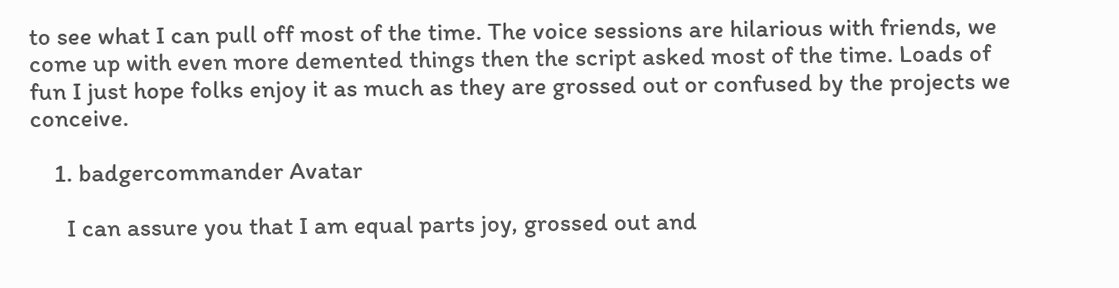to see what I can pull off most of the time. The voice sessions are hilarious with friends, we come up with even more demented things then the script asked most of the time. Loads of fun I just hope folks enjoy it as much as they are grossed out or confused by the projects we conceive.

    1. badgercommander Avatar

      I can assure you that I am equal parts joy, grossed out and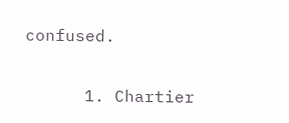confused.

      1. Chartier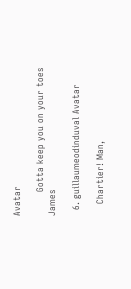Avatar

        Gotta keep you on your toes James

  6. guillaumeodinduval Avatar

    Chartier! Man,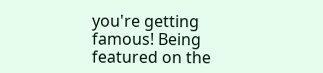you're getting famous! Being featured on the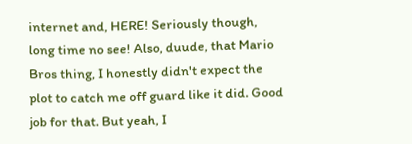internet and, HERE! Seriously though, long time no see! Also, duude, that Mario Bros thing, I honestly didn't expect the plot to catch me off guard like it did. Good job for that. But yeah, I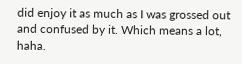did enjoy it as much as I was grossed out and confused by it. Which means a lot, haha.